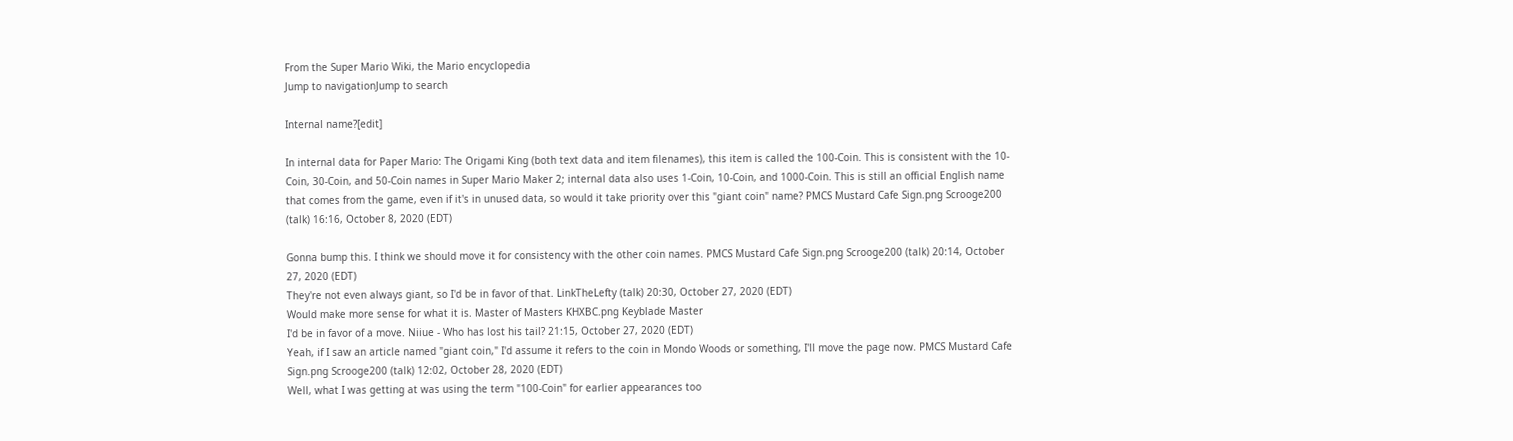From the Super Mario Wiki, the Mario encyclopedia
Jump to navigationJump to search

Internal name?[edit]

In internal data for Paper Mario: The Origami King (both text data and item filenames), this item is called the 100-Coin. This is consistent with the 10-Coin, 30-Coin, and 50-Coin names in Super Mario Maker 2; internal data also uses 1-Coin, 10-Coin, and 1000-Coin. This is still an official English name that comes from the game, even if it's in unused data, so would it take priority over this "giant coin" name? PMCS Mustard Cafe Sign.png Scrooge200 (talk) 16:16, October 8, 2020 (EDT)

Gonna bump this. I think we should move it for consistency with the other coin names. PMCS Mustard Cafe Sign.png Scrooge200 (talk) 20:14, October 27, 2020 (EDT)
They're not even always giant, so I'd be in favor of that. LinkTheLefty (talk) 20:30, October 27, 2020 (EDT)
Would make more sense for what it is. Master of Masters KHXBC.png Keyblade Master
I'd be in favor of a move. Niiue - Who has lost his tail? 21:15, October 27, 2020 (EDT)
Yeah, if I saw an article named "giant coin," I'd assume it refers to the coin in Mondo Woods or something, I'll move the page now. PMCS Mustard Cafe Sign.png Scrooge200 (talk) 12:02, October 28, 2020 (EDT)
Well, what I was getting at was using the term "100-Coin" for earlier appearances too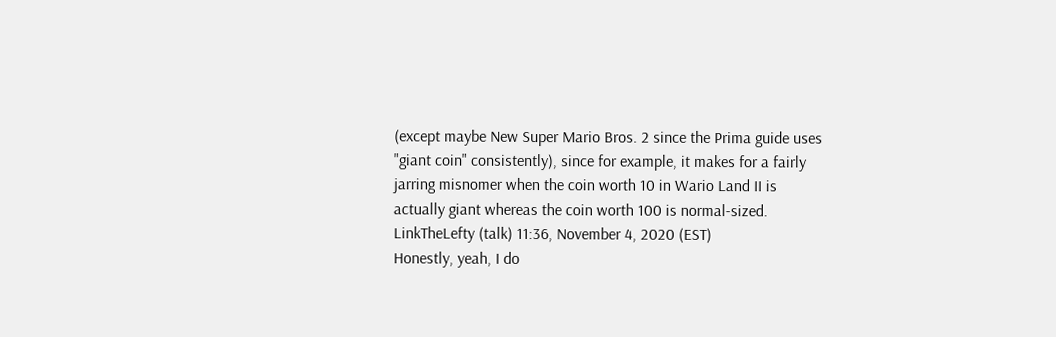(except maybe New Super Mario Bros. 2 since the Prima guide uses "giant coin" consistently), since for example, it makes for a fairly jarring misnomer when the coin worth 10 in Wario Land II is actually giant whereas the coin worth 100 is normal-sized. LinkTheLefty (talk) 11:36, November 4, 2020 (EST)
Honestly, yeah, I do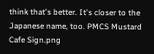think that's better. It's closer to the Japanese name, too. PMCS Mustard Cafe Sign.png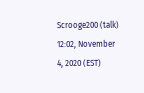Scrooge200 (talk) 12:02, November 4, 2020 (EST)